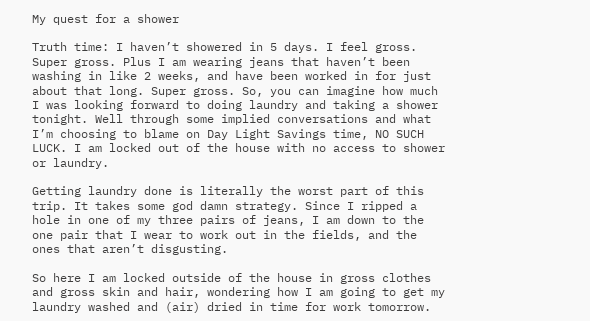My quest for a shower

Truth time: I haven’t showered in 5 days. I feel gross. Super gross. Plus I am wearing jeans that haven’t been washing in like 2 weeks, and have been worked in for just about that long. Super gross. So, you can imagine how much I was looking forward to doing laundry and taking a shower tonight. Well through some implied conversations and what I’m choosing to blame on Day Light Savings time, NO SUCH LUCK. I am locked out of the house with no access to shower or laundry.

Getting laundry done is literally the worst part of this trip. It takes some god damn strategy. Since I ripped a hole in one of my three pairs of jeans, I am down to the one pair that I wear to work out in the fields, and the ones that aren’t disgusting.

So here I am locked outside of the house in gross clothes and gross skin and hair, wondering how I am going to get my laundry washed and (air) dried in time for work tomorrow.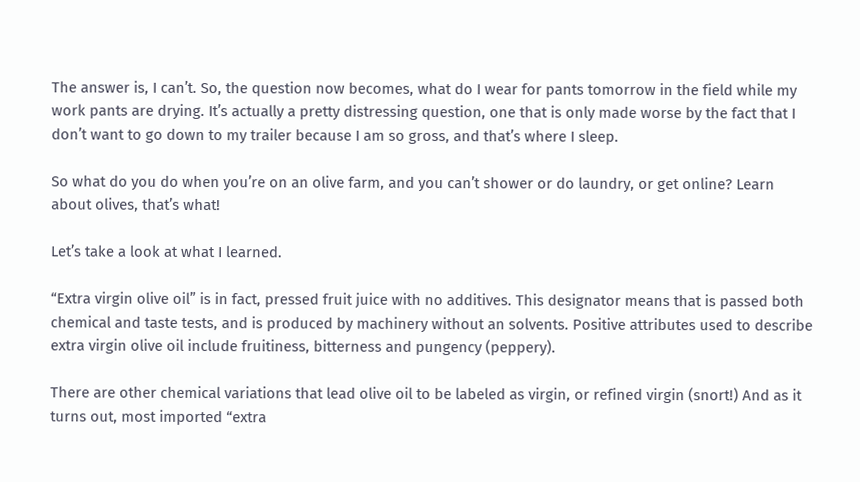The answer is, I can’t. So, the question now becomes, what do I wear for pants tomorrow in the field while my work pants are drying. It’s actually a pretty distressing question, one that is only made worse by the fact that I don’t want to go down to my trailer because I am so gross, and that’s where I sleep.

So what do you do when you’re on an olive farm, and you can’t shower or do laundry, or get online? Learn about olives, that’s what!

Let’s take a look at what I learned.

“Extra virgin olive oil” is in fact, pressed fruit juice with no additives. This designator means that is passed both chemical and taste tests, and is produced by machinery without an solvents. Positive attributes used to describe extra virgin olive oil include fruitiness, bitterness and pungency (peppery).

There are other chemical variations that lead olive oil to be labeled as virgin, or refined virgin (snort!) And as it turns out, most imported “extra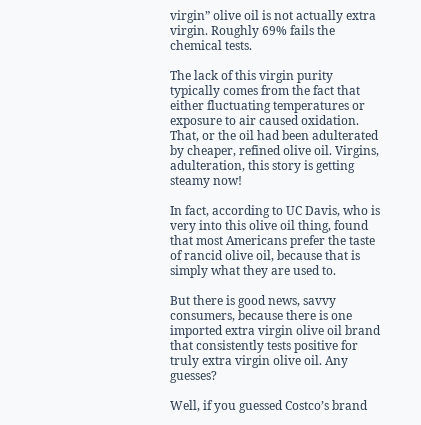virgin” olive oil is not actually extra virgin. Roughly 69% fails the chemical tests.

The lack of this virgin purity typically comes from the fact that either fluctuating temperatures or exposure to air caused oxidation. That, or the oil had been adulterated by cheaper, refined olive oil. Virgins, adulteration, this story is getting steamy now!

In fact, according to UC Davis, who is very into this olive oil thing, found that most Americans prefer the taste of rancid olive oil, because that is simply what they are used to.

But there is good news, savvy consumers, because there is one imported extra virgin olive oil brand that consistently tests positive for truly extra virgin olive oil. Any guesses?

Well, if you guessed Costco’s brand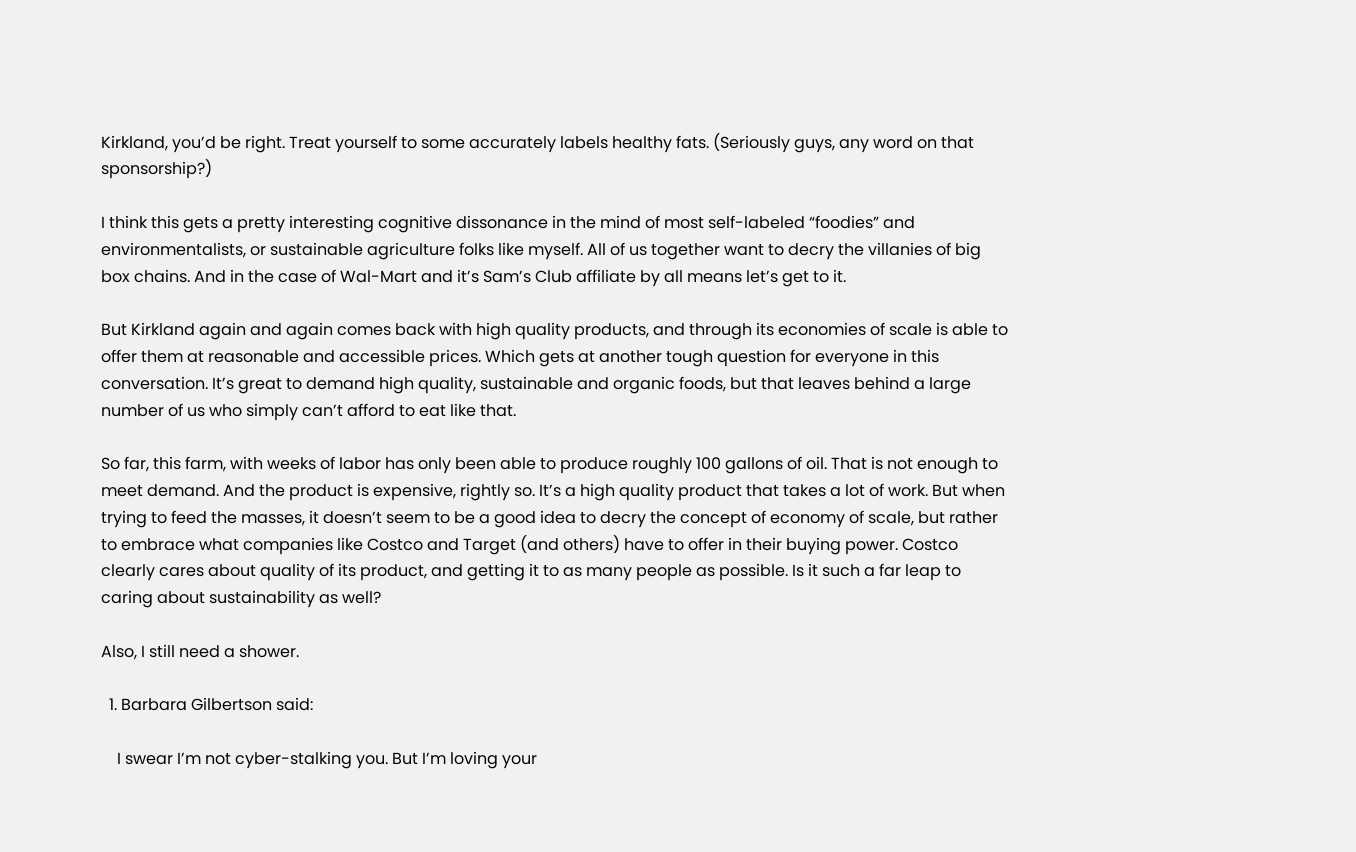Kirkland, you’d be right. Treat yourself to some accurately labels healthy fats. (Seriously guys, any word on that sponsorship?)

I think this gets a pretty interesting cognitive dissonance in the mind of most self-labeled “foodies” and environmentalists, or sustainable agriculture folks like myself. All of us together want to decry the villanies of big box chains. And in the case of Wal-Mart and it’s Sam’s Club affiliate by all means let’s get to it.

But Kirkland again and again comes back with high quality products, and through its economies of scale is able to offer them at reasonable and accessible prices. Which gets at another tough question for everyone in this conversation. It’s great to demand high quality, sustainable and organic foods, but that leaves behind a large number of us who simply can’t afford to eat like that.

So far, this farm, with weeks of labor has only been able to produce roughly 100 gallons of oil. That is not enough to meet demand. And the product is expensive, rightly so. It’s a high quality product that takes a lot of work. But when trying to feed the masses, it doesn’t seem to be a good idea to decry the concept of economy of scale, but rather to embrace what companies like Costco and Target (and others) have to offer in their buying power. Costco clearly cares about quality of its product, and getting it to as many people as possible. Is it such a far leap to caring about sustainability as well?

Also, I still need a shower.

  1. Barbara Gilbertson said:

    I swear I’m not cyber-stalking you. But I’m loving your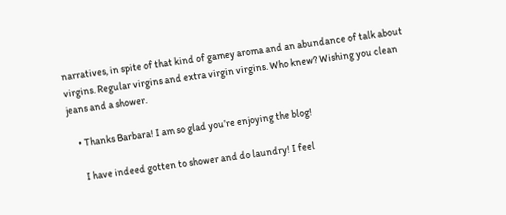narratives, in spite of that kind of gamey aroma and an abundance of talk about virgins. Regular virgins and extra virgin virgins. Who knew? Wishing you clean jeans and a shower.

    • Thanks Barbara! I am so glad you’re enjoying the blog!

      I have indeed gotten to shower and do laundry! I feel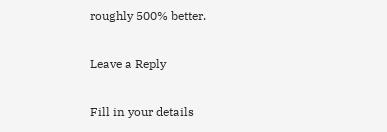roughly 500% better.

Leave a Reply

Fill in your details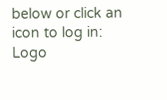below or click an icon to log in: Logo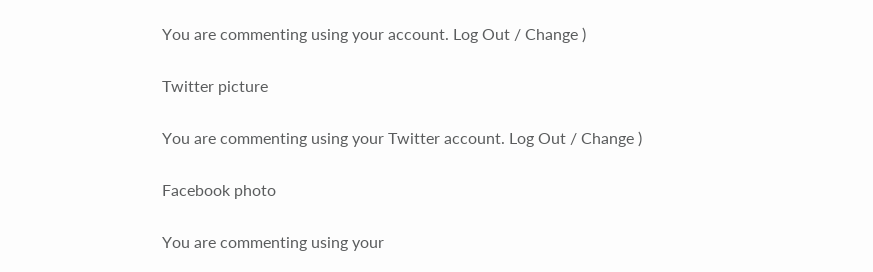You are commenting using your account. Log Out / Change )

Twitter picture

You are commenting using your Twitter account. Log Out / Change )

Facebook photo

You are commenting using your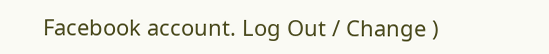Facebook account. Log Out / Change )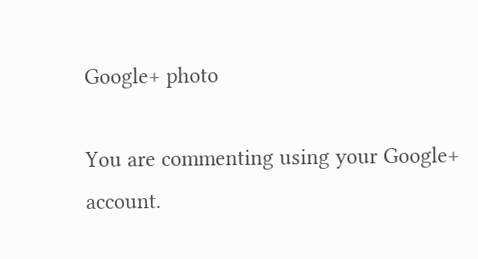Google+ photo

You are commenting using your Google+ account.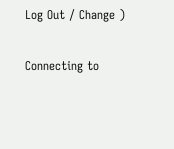Log Out / Change )

Connecting to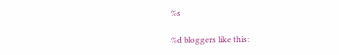%s

%d bloggers like this: